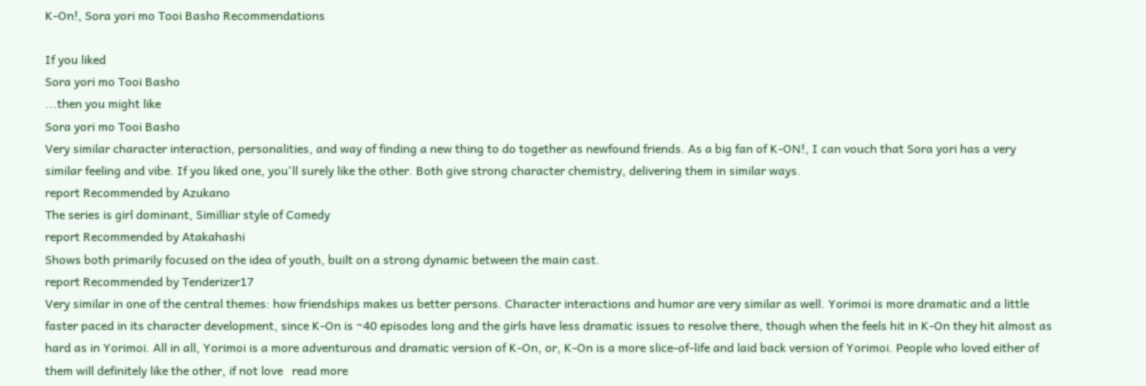K-On!, Sora yori mo Tooi Basho Recommendations

If you liked
Sora yori mo Tooi Basho
...then you might like
Sora yori mo Tooi Basho
Very similar character interaction, personalities, and way of finding a new thing to do together as newfound friends. As a big fan of K-ON!, I can vouch that Sora yori has a very similar feeling and vibe. If you liked one, you'll surely like the other. Both give strong character chemistry, delivering them in similar ways.
report Recommended by Azukano
The series is girl dominant, Similliar style of Comedy
report Recommended by Atakahashi
Shows both primarily focused on the idea of youth, built on a strong dynamic between the main cast.
report Recommended by Tenderizer17
Very similar in one of the central themes: how friendships makes us better persons. Character interactions and humor are very similar as well. Yorimoi is more dramatic and a little faster paced in its character development, since K-On is ~40 episodes long and the girls have less dramatic issues to resolve there, though when the feels hit in K-On they hit almost as hard as in Yorimoi. All in all, Yorimoi is a more adventurous and dramatic version of K-On, or, K-On is a more slice-of-life and laid back version of Yorimoi. People who loved either of them will definitely like the other, if not love   read more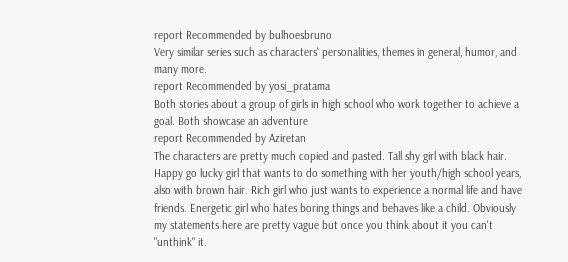report Recommended by bulhoesbruno
Very similar series such as characters' personalities, themes in general, humor, and many more.
report Recommended by yosi_pratama
Both stories about a group of girls in high school who work together to achieve a goal. Both showcase an adventure
report Recommended by Aziretan
The characters are pretty much copied and pasted. Tall shy girl with black hair. Happy go lucky girl that wants to do something with her youth/high school years, also with brown hair. Rich girl who just wants to experience a normal life and have friends. Energetic girl who hates boring things and behaves like a child. Obviously my statements here are pretty vague but once you think about it you can't "unthink" it.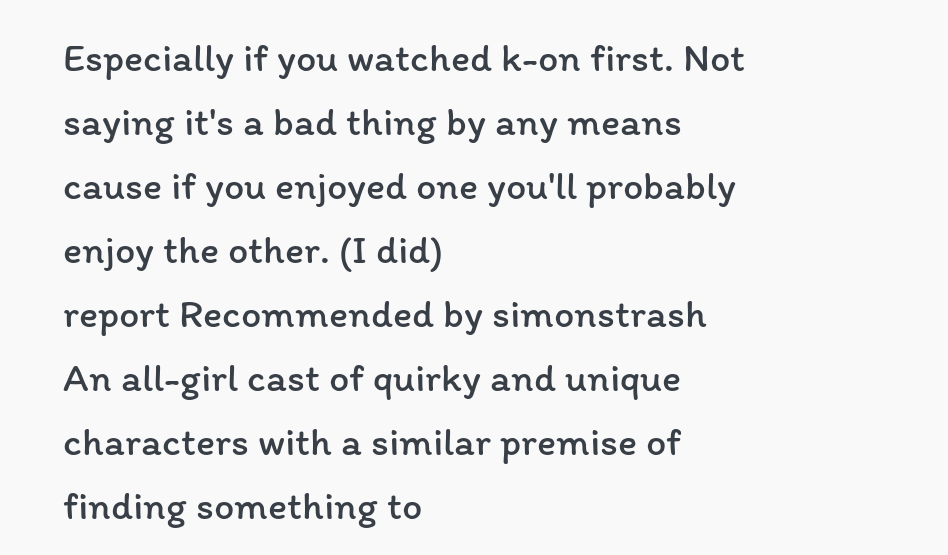Especially if you watched k-on first. Not saying it's a bad thing by any means cause if you enjoyed one you'll probably enjoy the other. (I did)
report Recommended by simonstrash
An all-girl cast of quirky and unique characters with a similar premise of finding something to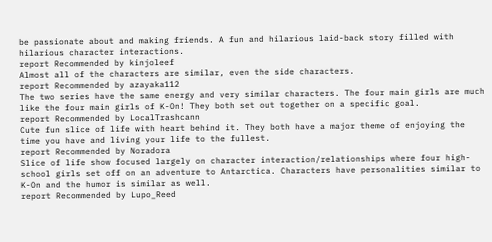be passionate about and making friends. A fun and hilarious laid-back story filled with hilarious character interactions.
report Recommended by kinjoleef
Almost all of the characters are similar, even the side characters.
report Recommended by azayaka112
The two series have the same energy and very similar characters. The four main girls are much like the four main girls of K-On! They both set out together on a specific goal.
report Recommended by LocalTrashcann
Cute fun slice of life with heart behind it. They both have a major theme of enjoying the time you have and living your life to the fullest.
report Recommended by Noradora
Slice of life show focused largely on character interaction/relationships where four high-school girls set off on an adventure to Antarctica. Characters have personalities similar to K-On and the humor is similar as well.
report Recommended by Lupo_Reed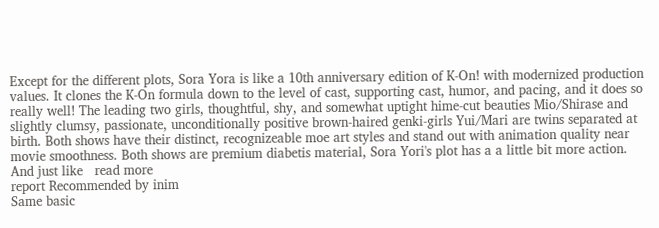Except for the different plots, Sora Yora is like a 10th anniversary edition of K-On! with modernized production values. It clones the K-On formula down to the level of cast, supporting cast, humor, and pacing, and it does so really well! The leading two girls, thoughtful, shy, and somewhat uptight hime-cut beauties Mio/Shirase and slightly clumsy, passionate, unconditionally positive brown-haired genki-girls Yui/Mari are twins separated at birth. Both shows have their distinct, recognizeable moe art styles and stand out with animation quality near movie smoothness. Both shows are premium diabetis material, Sora Yori's plot has a a little bit more action. And just like   read more
report Recommended by inim
Same basic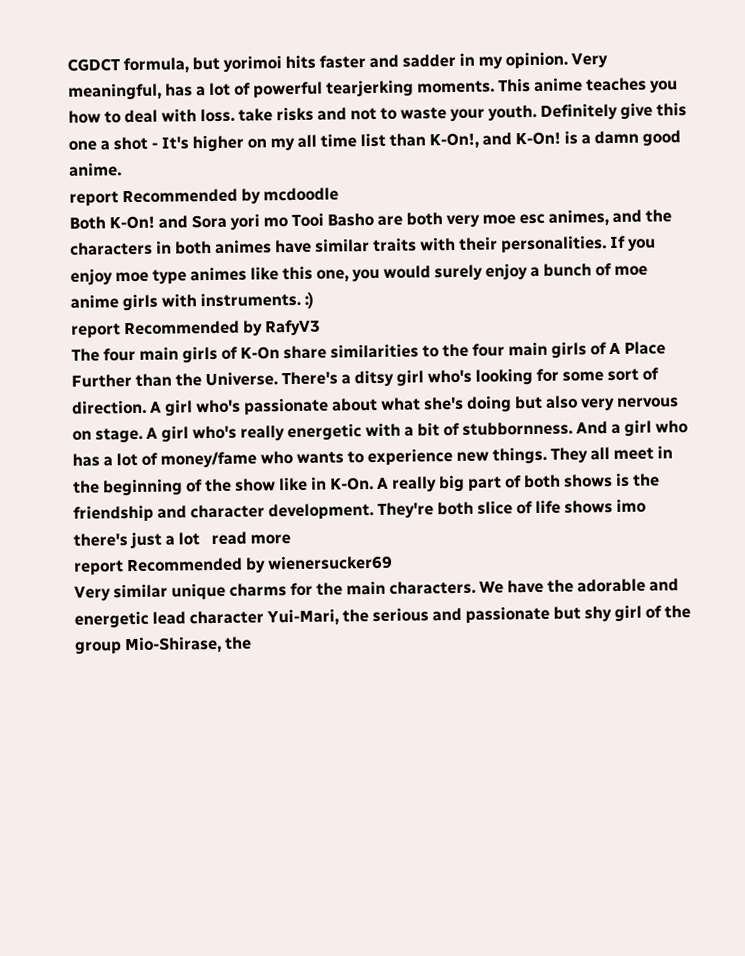CGDCT formula, but yorimoi hits faster and sadder in my opinion. Very meaningful, has a lot of powerful tearjerking moments. This anime teaches you how to deal with loss. take risks and not to waste your youth. Definitely give this one a shot - It's higher on my all time list than K-On!, and K-On! is a damn good anime.
report Recommended by mcdoodle
Both K-On! and Sora yori mo Tooi Basho are both very moe esc animes, and the characters in both animes have similar traits with their personalities. If you enjoy moe type animes like this one, you would surely enjoy a bunch of moe anime girls with instruments. :)
report Recommended by RafyV3
The four main girls of K-On share similarities to the four main girls of A Place Further than the Universe. There's a ditsy girl who's looking for some sort of direction. A girl who's passionate about what she's doing but also very nervous on stage. A girl who's really energetic with a bit of stubbornness. And a girl who has a lot of money/fame who wants to experience new things. They all meet in the beginning of the show like in K-On. A really big part of both shows is the friendship and character development. They're both slice of life shows imo there's just a lot   read more
report Recommended by wienersucker69
Very similar unique charms for the main characters. We have the adorable and energetic lead character Yui-Mari, the serious and passionate but shy girl of the group Mio-Shirase, the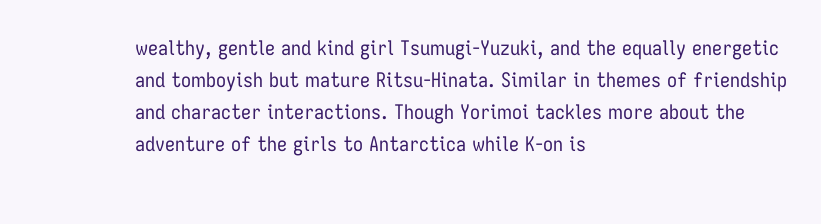wealthy, gentle and kind girl Tsumugi-Yuzuki, and the equally energetic and tomboyish but mature Ritsu-Hinata. Similar in themes of friendship and character interactions. Though Yorimoi tackles more about the adventure of the girls to Antarctica while K-on is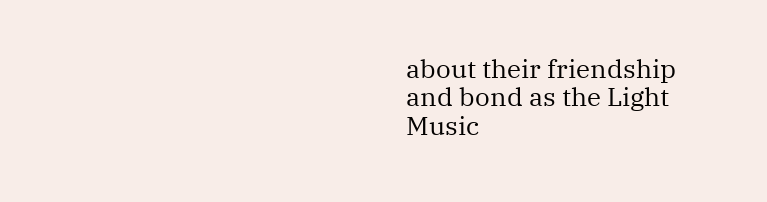about their friendship and bond as the Light Music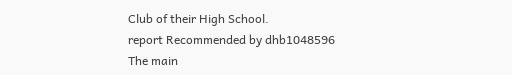Club of their High School.
report Recommended by dhb1048596
The main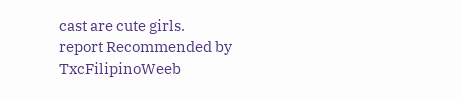cast are cute girls.
report Recommended by TxcFilipinoWeeb